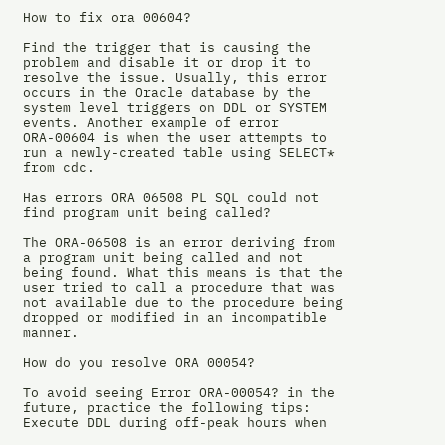How to fix ora 00604?

Find the trigger that is causing the problem and disable it or drop it to resolve the issue. Usually, this error occurs in the Oracle database by the system level triggers on DDL or SYSTEM events. Another example of error ORA-00604 is when the user attempts to run a newly-created table using SELECT* from cdc.

Has errors ORA 06508 PL SQL could not find program unit being called?

The ORA-06508 is an error deriving from a program unit being called and not being found. What this means is that the user tried to call a procedure that was not available due to the procedure being dropped or modified in an incompatible manner.

How do you resolve ORA 00054?

To avoid seeing Error ORA-00054? in the future, practice the following tips: Execute DDL during off-peak hours when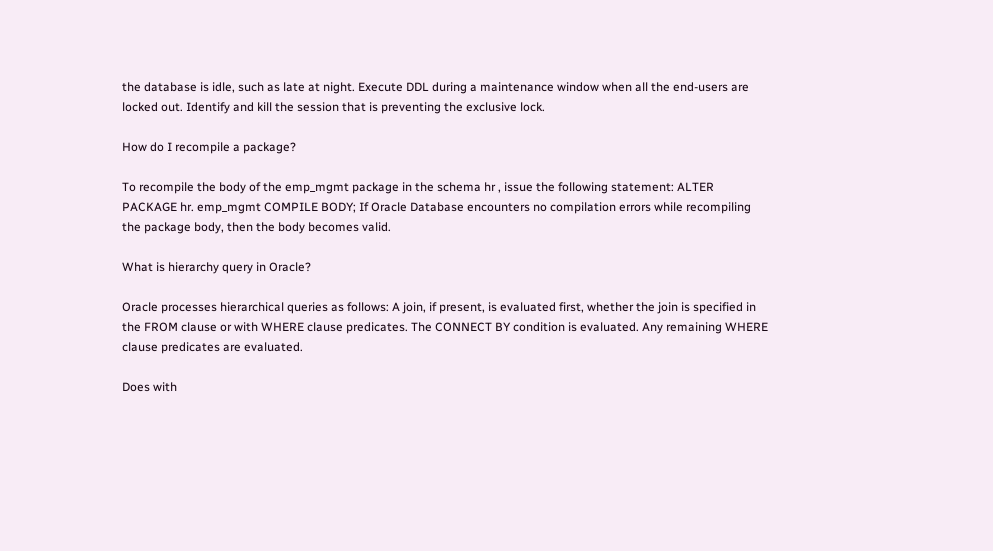the database is idle, such as late at night. Execute DDL during a maintenance window when all the end-users are locked out. Identify and kill the session that is preventing the exclusive lock.

How do I recompile a package?

To recompile the body of the emp_mgmt package in the schema hr , issue the following statement: ALTER PACKAGE hr. emp_mgmt COMPILE BODY; If Oracle Database encounters no compilation errors while recompiling the package body, then the body becomes valid.

What is hierarchy query in Oracle?

Oracle processes hierarchical queries as follows: A join, if present, is evaluated first, whether the join is specified in the FROM clause or with WHERE clause predicates. The CONNECT BY condition is evaluated. Any remaining WHERE clause predicates are evaluated.

Does with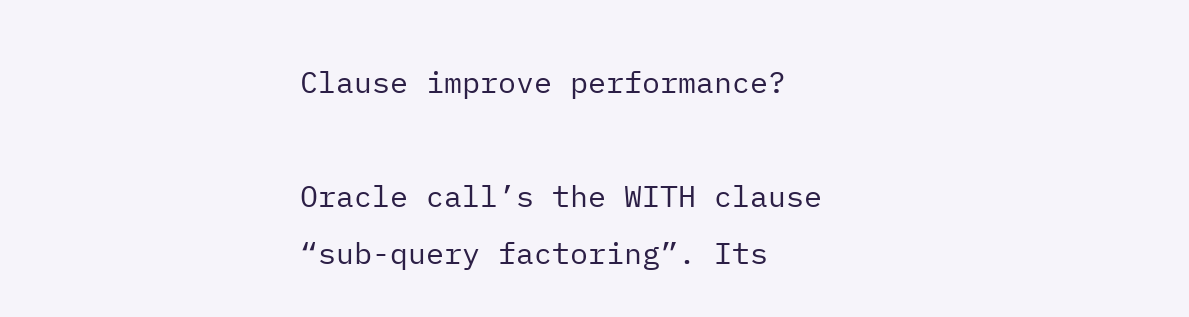Clause improve performance?

Oracle call’s the WITH clause “sub-query factoring”. Its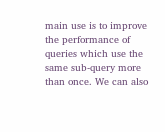main use is to improve the performance of queries which use the same sub-query more than once. We can also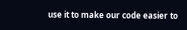use it to make our code easier to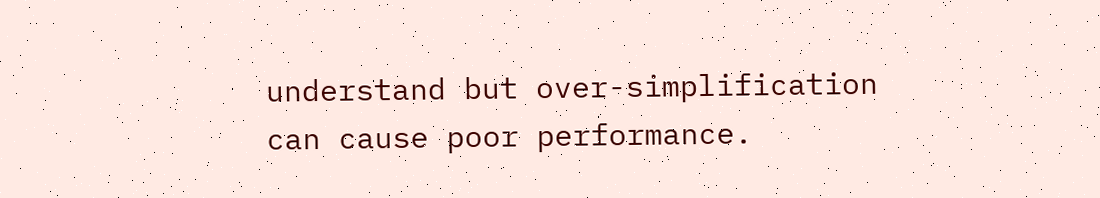understand but over-simplification can cause poor performance.